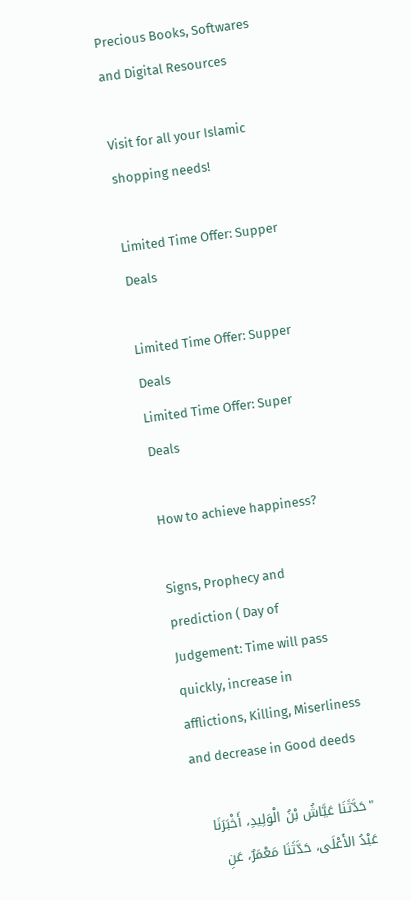Precious Books, Softwares and Digital Resources

Visit for all your Islamic shopping needs!

Limited Time Offer: Supper Deals

Limited Time Offer: Supper Deals
Limited Time Offer: Super Deals

How to achieve happiness?

Signs, Prophecy and prediction ( Day of Judgement: Time will pass quickly, increase in afflictions, Killing, Miserliness and decrease in Good deeds

"حَدَّثَنَا عَيَّاشُ بْنُ الْوَلِيدِ، أَخْبَرَنَا عَبْدُ الأَعْلَى، حَدَّثَنَا مَعْمَرٌ، عَنِ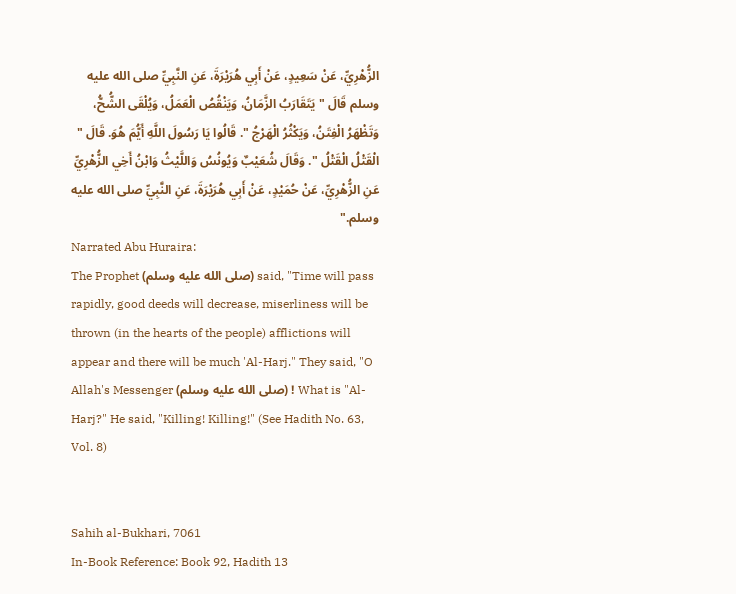الزُّهْرِيِّ، عَنْ سَعِيدٍ، عَنْ أَبِي هُرَيْرَةَ، عَنِ النَّبِيِّ صلى الله عليه وسلم قَالَ " يَتَقَارَبُ الزَّمَانُ، وَيَنْقُصُ الْعَمَلُ، وَيُلْقَى الشُّحُّ، وَتَظْهَرُ الْفِتَنُ، وَيَكْثُرُ الْهَرْجُ ". قَالُوا يَا رَسُولَ اللَّهِ أَيُّمَ هُوَ. قَالَ " الْقَتْلُ الْقَتْلُ ". وَقَالَ شُعَيْبٌ وَيُونُسُ وَاللَّيْثُ وَابْنُ أَخِي الزُّهْرِيِّ عَنِ الزُّهْرِيِّ، عَنْ حُمَيْدٍ، عَنْ أَبِي هُرَيْرَةَ، عَنِ النَّبِيِّ صلى الله عليه وسلم."
Narrated Abu Huraira:
The Prophet (صلى الله عليه وسلم) said, "Time will pass rapidly, good deeds will decrease, miserliness will be thrown (in the hearts of the people) afflictions will appear and there will be much 'Al-Harj." They said, "O Allah's Messenger (صلى الله عليه وسلم) ! What is "Al-Harj?" He said, "Killing! Killing!" (See Hadith No. 63, Vol. 8)


Sahih al-Bukhari, 7061
In-Book Reference: Book 92, Hadith 13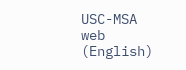USC-MSA web (English)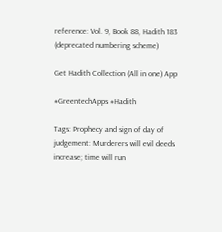reference: Vol. 9, Book 88, Hadith 183 (deprecated numbering scheme)

Get Hadith Collection (All in one) App

#GreentechApps #Hadith

Tags: Prophecy and sign of day of judgement: Murderers will evil deeds increase; time will run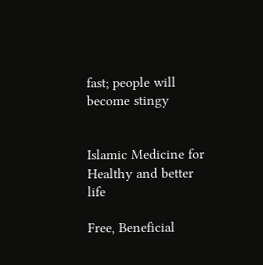fast; people will become stingy


Islamic Medicine for Healthy and better life

Free, Beneficial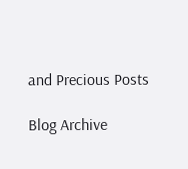and Precious Posts

Blog Archive